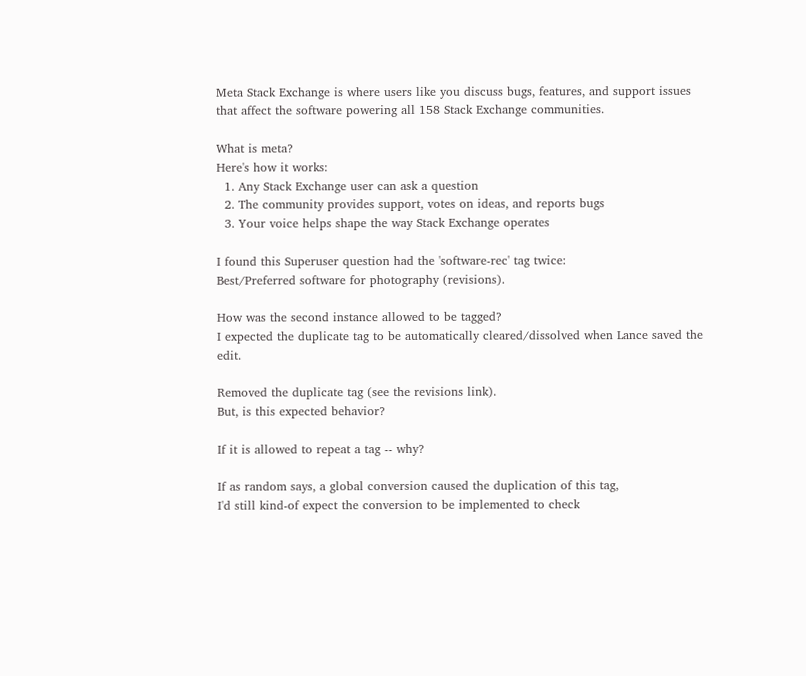Meta Stack Exchange is where users like you discuss bugs, features, and support issues that affect the software powering all 158 Stack Exchange communities.

What is meta?
Here's how it works:
  1. Any Stack Exchange user can ask a question
  2. The community provides support, votes on ideas, and reports bugs
  3. Your voice helps shape the way Stack Exchange operates

I found this Superuser question had the 'software-rec' tag twice:
Best/Preferred software for photography (revisions).

How was the second instance allowed to be tagged?
I expected the duplicate tag to be automatically cleared/dissolved when Lance saved the edit.

Removed the duplicate tag (see the revisions link).
But, is this expected behavior?

If it is allowed to repeat a tag -- why?

If as random says, a global conversion caused the duplication of this tag,
I'd still kind-of expect the conversion to be implemented to check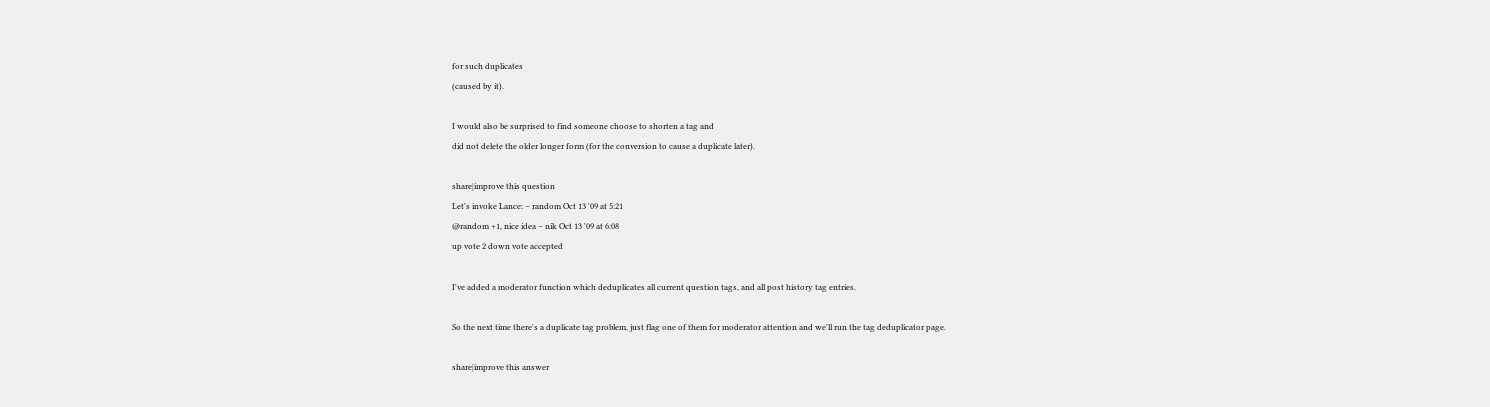for such duplicates
(caused by it).

I would also be surprised to find someone choose to shorten a tag and
did not delete the older longer form (for the conversion to cause a duplicate later).

share|improve this question
Let's invoke Lance: – random Oct 13 '09 at 5:21
@random +1, nice idea – nik Oct 13 '09 at 6:08
up vote 2 down vote accepted

I've added a moderator function which deduplicates all current question tags, and all post history tag entries.

So the next time there's a duplicate tag problem, just flag one of them for moderator attention and we'll run the tag deduplicator page.

share|improve this answer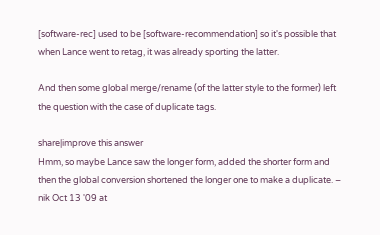[software-rec] used to be [software-recommendation] so it's possible that when Lance went to retag, it was already sporting the latter.

And then some global merge/rename (of the latter style to the former) left the question with the case of duplicate tags.

share|improve this answer
Hmm, so maybe Lance saw the longer form, added the shorter form and then the global conversion shortened the longer one to make a duplicate. – nik Oct 13 '09 at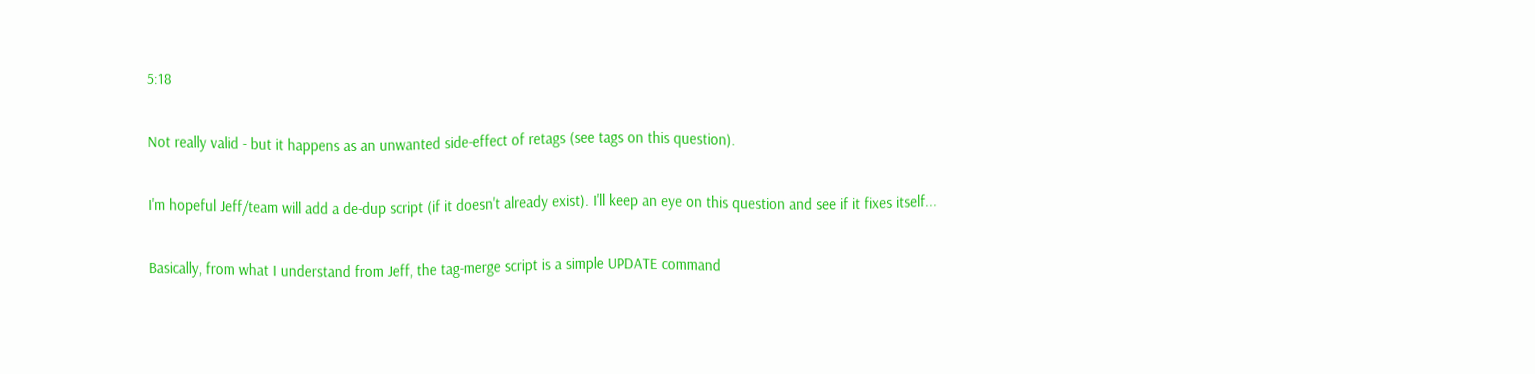5:18

Not really valid - but it happens as an unwanted side-effect of retags (see tags on this question).

I'm hopeful Jeff/team will add a de-dup script (if it doesn't already exist). I'll keep an eye on this question and see if it fixes itself...

Basically, from what I understand from Jeff, the tag-merge script is a simple UPDATE command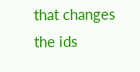that changes the ids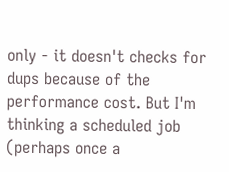only - it doesn't checks for dups because of the performance cost. But I'm thinking a scheduled job (perhaps once a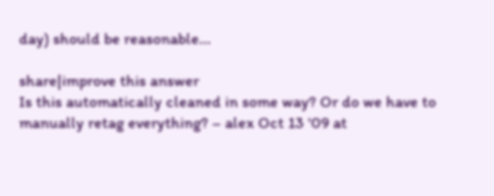day) should be reasonable...

share|improve this answer
Is this automatically cleaned in some way? Or do we have to manually retag everything? – alex Oct 13 '09 at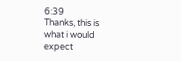6:39
Thanks, this is what i would expect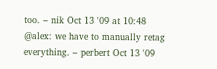too. – nik Oct 13 '09 at 10:48
@alex: we have to manually retag everything. – perbert Oct 13 '09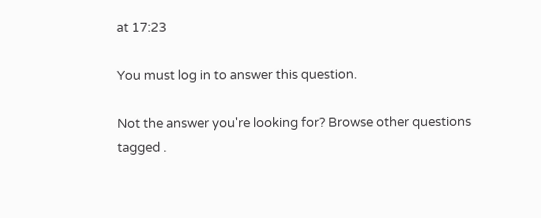at 17:23

You must log in to answer this question.

Not the answer you're looking for? Browse other questions tagged .